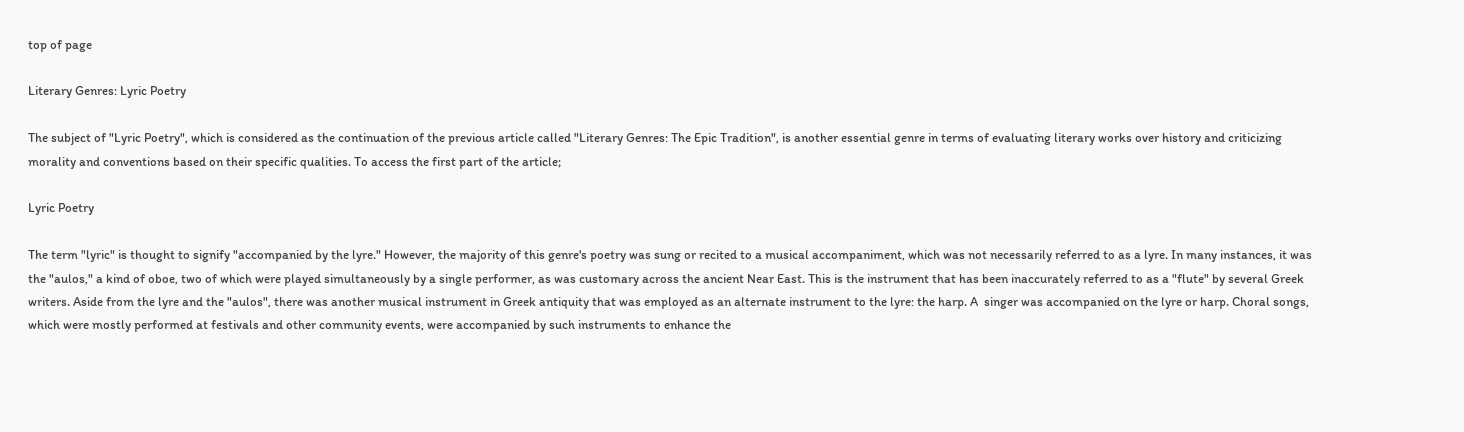top of page

Literary Genres: Lyric Poetry

The subject of "Lyric Poetry", which is considered as the continuation of the previous article called "Literary Genres: The Epic Tradition", is another essential genre in terms of evaluating literary works over history and criticizing morality and conventions based on their specific qualities. To access the first part of the article;

Lyric Poetry

The term "lyric" is thought to signify "accompanied by the lyre." However, the majority of this genre's poetry was sung or recited to a musical accompaniment, which was not necessarily referred to as a lyre. In many instances, it was the "aulos," a kind of oboe, two of which were played simultaneously by a single performer, as was customary across the ancient Near East. This is the instrument that has been inaccurately referred to as a "flute" by several Greek writers. Aside from the lyre and the "aulos", there was another musical instrument in Greek antiquity that was employed as an alternate instrument to the lyre: the harp. A  singer was accompanied on the lyre or harp. Choral songs, which were mostly performed at festivals and other community events, were accompanied by such instruments to enhance the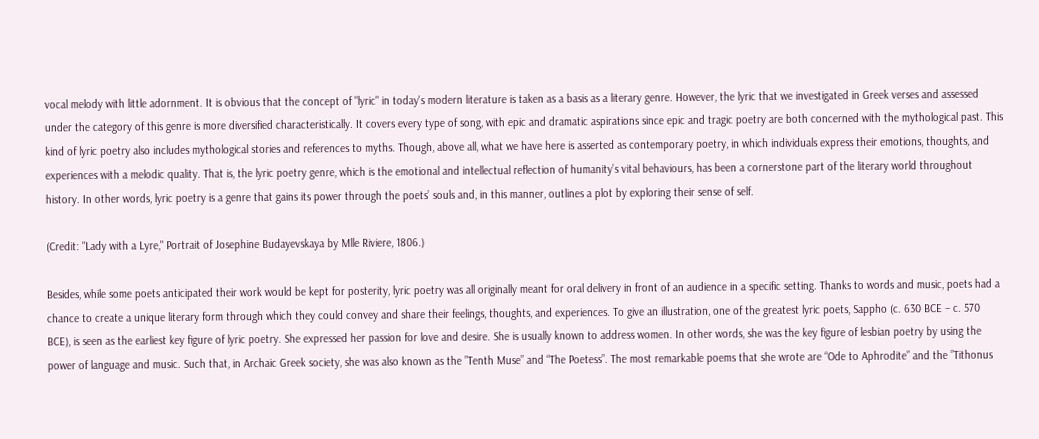vocal melody with little adornment. It is obvious that the concept of "lyric" in today's modern literature is taken as a basis as a literary genre. However, the lyric that we investigated in Greek verses and assessed under the category of this genre is more diversified characteristically. It covers every type of song, with epic and dramatic aspirations since epic and tragic poetry are both concerned with the mythological past. This kind of lyric poetry also includes mythological stories and references to myths. Though, above all, what we have here is asserted as contemporary poetry, in which individuals express their emotions, thoughts, and experiences with a melodic quality. That is, the lyric poetry genre, which is the emotional and intellectual reflection of humanity’s vital behaviours, has been a cornerstone part of the literary world throughout history. In other words, lyric poetry is a genre that gains its power through the poets’ souls and, in this manner, outlines a plot by exploring their sense of self.

(Credit: "Lady with a Lyre," Portrait of Josephine Budayevskaya by Mlle Riviere, 1806.)

Besides, while some poets anticipated their work would be kept for posterity, lyric poetry was all originally meant for oral delivery in front of an audience in a specific setting. Thanks to words and music, poets had a chance to create a unique literary form through which they could convey and share their feelings, thoughts, and experiences. To give an illustration, one of the greatest lyric poets, Sappho (c. 630 BCE – c. 570 BCE), is seen as the earliest key figure of lyric poetry. She expressed her passion for love and desire. She is usually known to address women. In other words, she was the key figure of lesbian poetry by using the power of language and music. Such that, in Archaic Greek society, she was also known as the ”Tenth Muse” and “The Poetess”. The most remarkable poems that she wrote are “Ode to Aphrodite” and the ”Tithonus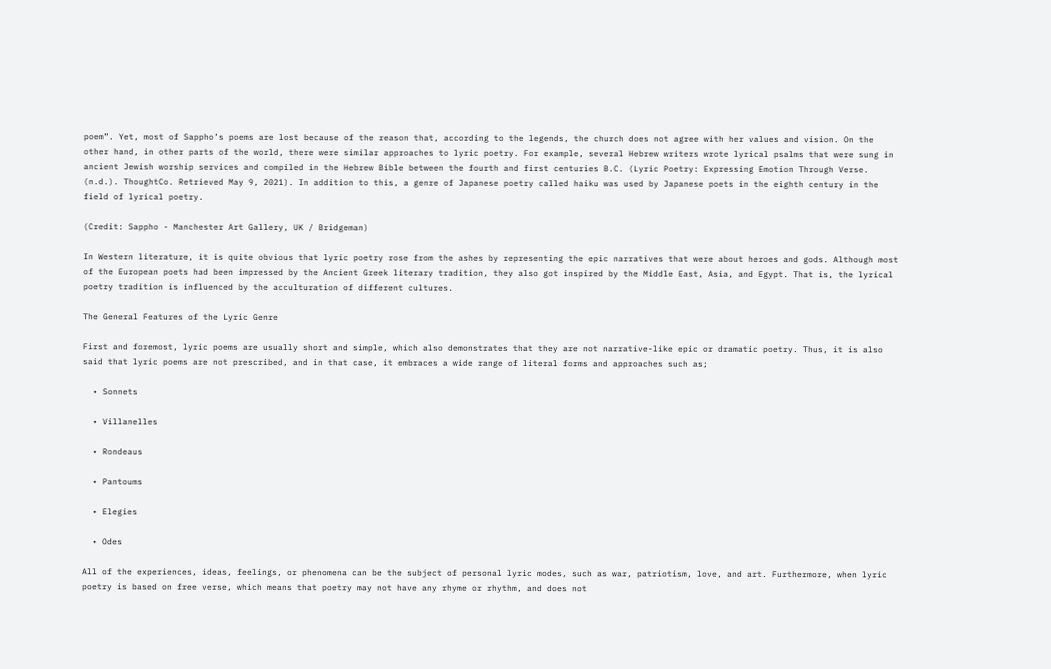poem”. Yet, most of Sappho’s poems are lost because of the reason that, according to the legends, the church does not agree with her values and vision. On the other hand, in other parts of the world, there were similar approaches to lyric poetry. For example, several Hebrew writers wrote lyrical psalms that were sung in ancient Jewish worship services and compiled in the Hebrew Bible between the fourth and first centuries B.C. (Lyric Poetry: Expressing Emotion Through Verse. (n.d.). ThoughtCo. Retrieved May 9, 2021). In addition to this, a genre of Japanese poetry called haiku was used by Japanese poets in the eighth century in the field of lyrical poetry.

(Credit: Sappho - Manchester Art Gallery, UK / Bridgeman)

In Western literature, it is quite obvious that lyric poetry rose from the ashes by representing the epic narratives that were about heroes and gods. Although most of the European poets had been impressed by the Ancient Greek literary tradition, they also got inspired by the Middle East, Asia, and Egypt. That is, the lyrical poetry tradition is influenced by the acculturation of different cultures.

The General Features of the Lyric Genre

First and foremost, lyric poems are usually short and simple, which also demonstrates that they are not narrative-like epic or dramatic poetry. Thus, it is also said that lyric poems are not prescribed, and in that case, it embraces a wide range of literal forms and approaches such as;

  • Sonnets

  • Villanelles

  • Rondeaus

  • Pantoums

  • Elegies

  • Odes

All of the experiences, ideas, feelings, or phenomena can be the subject of personal lyric modes, such as war, patriotism, love, and art. Furthermore, when lyric poetry is based on free verse, which means that poetry may not have any rhyme or rhythm, and does not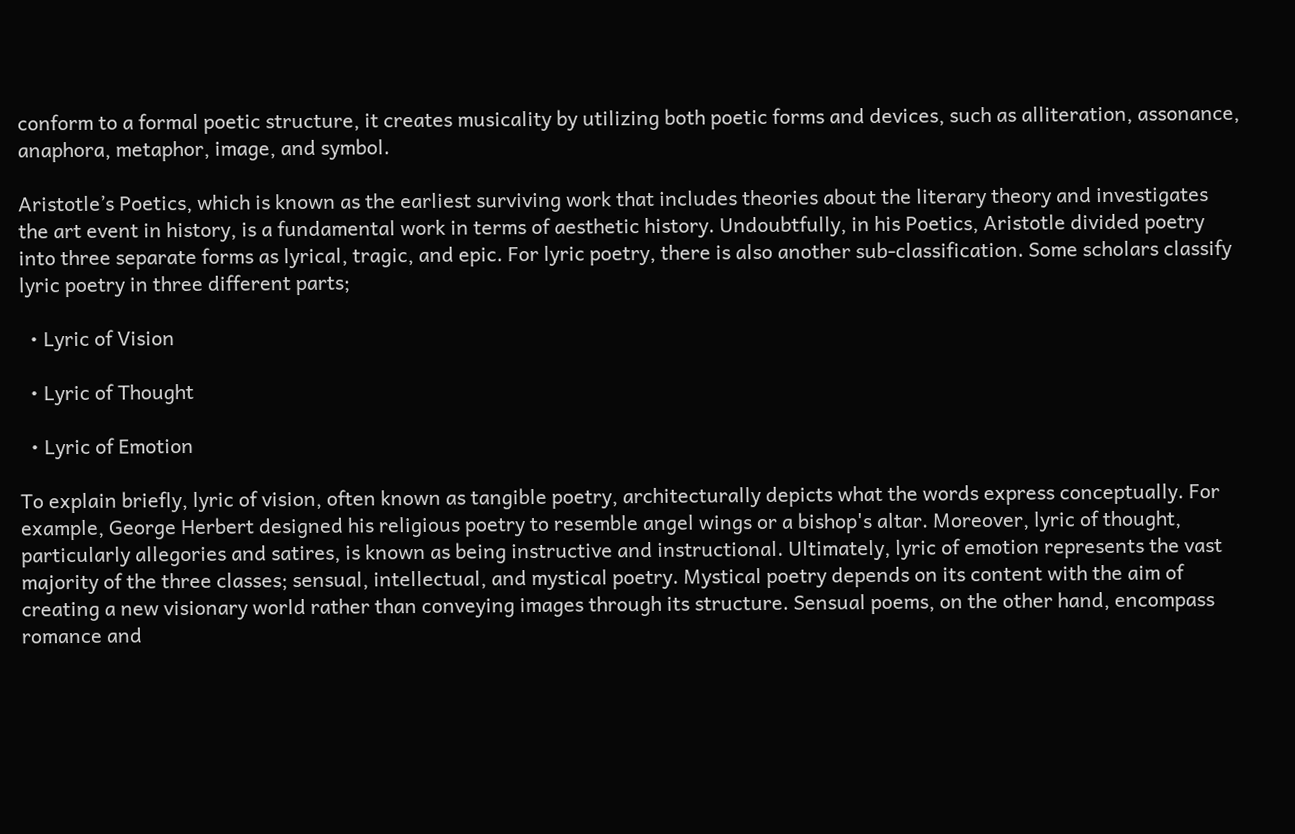conform to a formal poetic structure, it creates musicality by utilizing both poetic forms and devices, such as alliteration, assonance, anaphora, metaphor, image, and symbol.

Aristotle’s Poetics, which is known as the earliest surviving work that includes theories about the literary theory and investigates the art event in history, is a fundamental work in terms of aesthetic history. Undoubtfully, in his Poetics, Aristotle divided poetry into three separate forms as lyrical, tragic, and epic. For lyric poetry, there is also another sub-classification. Some scholars classify lyric poetry in three different parts;

  • Lyric of Vision

  • Lyric of Thought

  • Lyric of Emotion

To explain briefly, lyric of vision, often known as tangible poetry, architecturally depicts what the words express conceptually. For example, George Herbert designed his religious poetry to resemble angel wings or a bishop's altar. Moreover, lyric of thought, particularly allegories and satires, is known as being instructive and instructional. Ultimately, lyric of emotion represents the vast majority of the three classes; sensual, intellectual, and mystical poetry. Mystical poetry depends on its content with the aim of creating a new visionary world rather than conveying images through its structure. Sensual poems, on the other hand, encompass romance and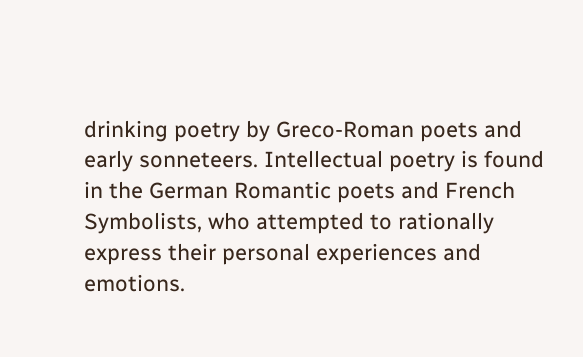drinking poetry by Greco-Roman poets and early sonneteers. Intellectual poetry is found in the German Romantic poets and French Symbolists, who attempted to rationally express their personal experiences and emotions.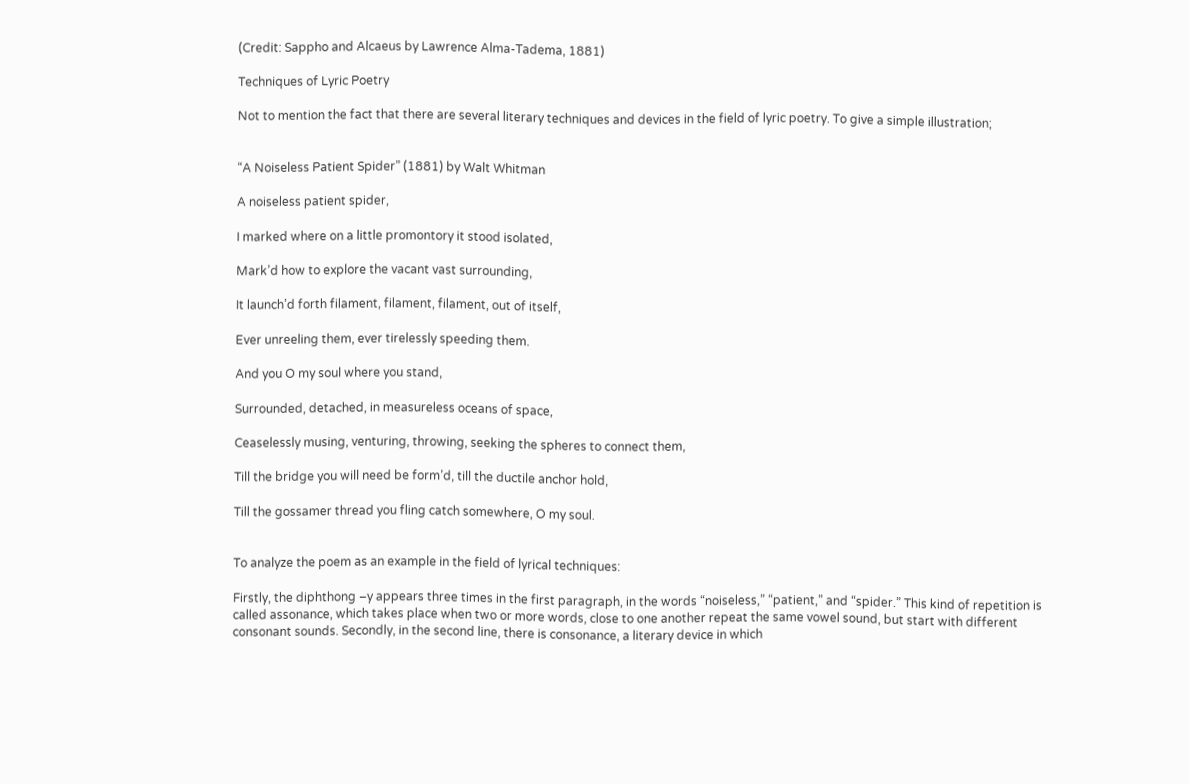(Credit: Sappho and Alcaeus by Lawrence Alma-Tadema, 1881)

Techniques of Lyric Poetry

Not to mention the fact that there are several literary techniques and devices in the field of lyric poetry. To give a simple illustration;


“A Noiseless Patient Spider” (1881) by Walt Whitman

A noiseless patient spider,

I marked where on a little promontory it stood isolated,

Mark’d how to explore the vacant vast surrounding,

It launch’d forth filament, filament, filament, out of itself,

Ever unreeling them, ever tirelessly speeding them.

And you O my soul where you stand,

Surrounded, detached, in measureless oceans of space,

Ceaselessly musing, venturing, throwing, seeking the spheres to connect them,

Till the bridge you will need be form’d, till the ductile anchor hold,

Till the gossamer thread you fling catch somewhere, O my soul.


To analyze the poem as an example in the field of lyrical techniques:

Firstly, the diphthong –y appears three times in the first paragraph, in the words “noiseless,” “patient,” and “spider.” This kind of repetition is called assonance, which takes place when two or more words, close to one another repeat the same vowel sound, but start with different consonant sounds. Secondly, in the second line, there is consonance, a literary device in which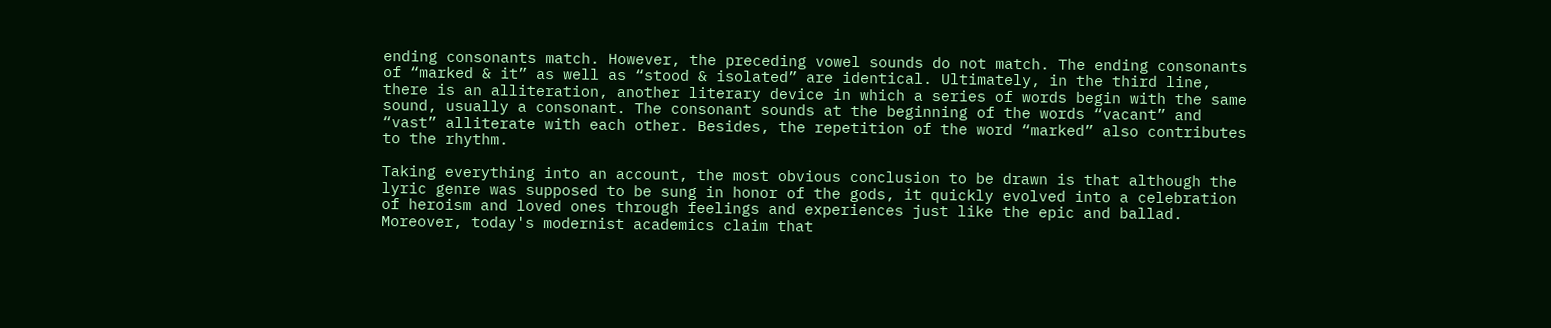ending consonants match. However, the preceding vowel sounds do not match. The ending consonants of “marked & it” as well as “stood & isolated” are identical. Ultimately, in the third line, there is an alliteration, another literary device in which a series of words begin with the same sound, usually a consonant. The consonant sounds at the beginning of the words “vacant” and “vast” alliterate with each other. Besides, the repetition of the word “marked” also contributes to the rhythm.

Taking everything into an account, the most obvious conclusion to be drawn is that although the lyric genre was supposed to be sung in honor of the gods, it quickly evolved into a celebration of heroism and loved ones through feelings and experiences just like the epic and ballad. Moreover, today's modernist academics claim that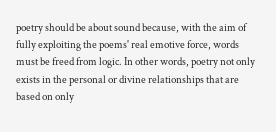poetry should be about sound because, with the aim of fully exploiting the poems' real emotive force, words must be freed from logic. In other words, poetry not only exists in the personal or divine relationships that are based on only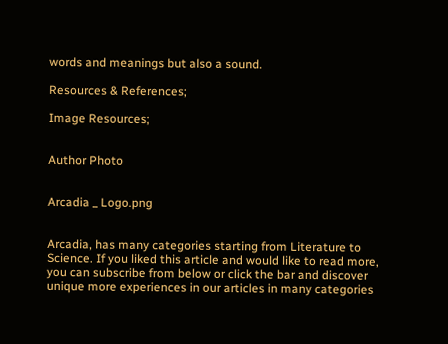words and meanings but also a sound.

Resources & References;

Image Resources;


Author Photo


Arcadia _ Logo.png


Arcadia, has many categories starting from Literature to Science. If you liked this article and would like to read more, you can subscribe from below or click the bar and discover unique more experiences in our articles in many categories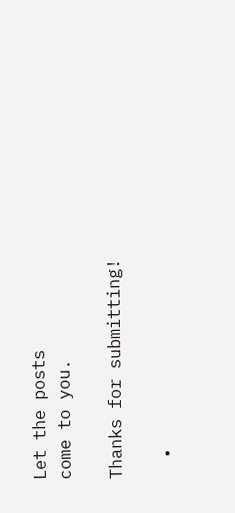Let the posts
come to you.

Thanks for submitting!

  •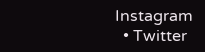Instagram
  • Twitter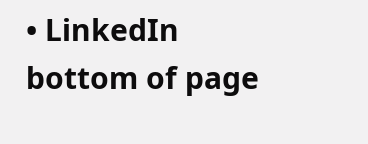• LinkedIn
bottom of page